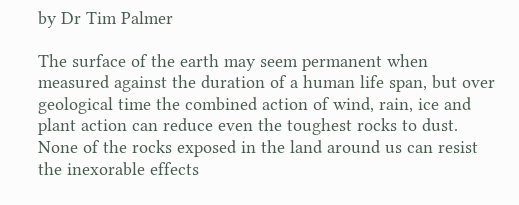by Dr Tim Palmer

The surface of the earth may seem permanent when measured against the duration of a human life span, but over geological time the combined action of wind, rain, ice and plant action can reduce even the toughest rocks to dust. None of the rocks exposed in the land around us can resist the inexorable effects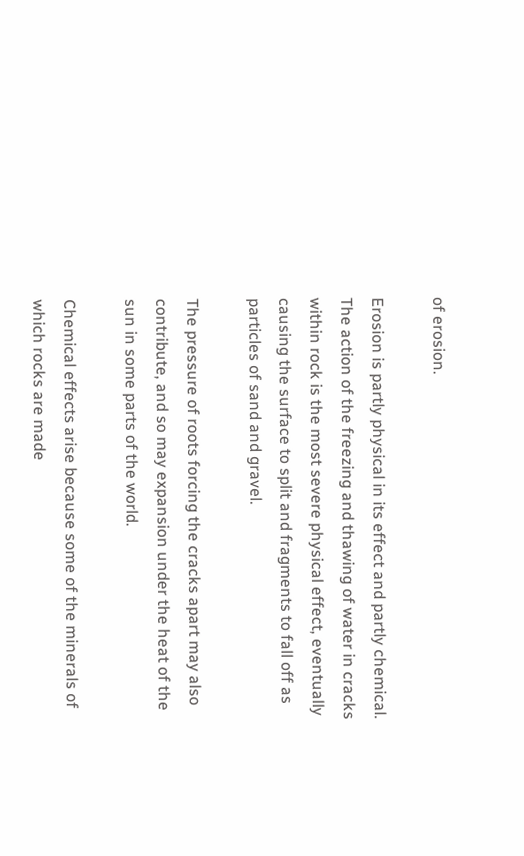of erosion.

Erosion is partly physical in its effect and partly chemical. The action of the freezing and thawing of water in cracks within rock is the most severe physical effect, eventually causing the surface to split and fragments to fall off as particles of sand and gravel.

The pressure of roots forcing the cracks apart may also contribute, and so may expansion under the heat of the sun in some parts of the world.

Chemical effects arise because some of the minerals of which rocks are made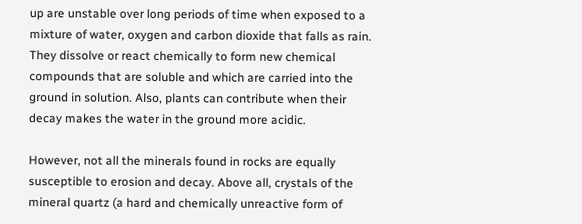up are unstable over long periods of time when exposed to a mixture of water, oxygen and carbon dioxide that falls as rain. They dissolve or react chemically to form new chemical compounds that are soluble and which are carried into the ground in solution. Also, plants can contribute when their decay makes the water in the ground more acidic.

However, not all the minerals found in rocks are equally susceptible to erosion and decay. Above all, crystals of the mineral quartz (a hard and chemically unreactive form of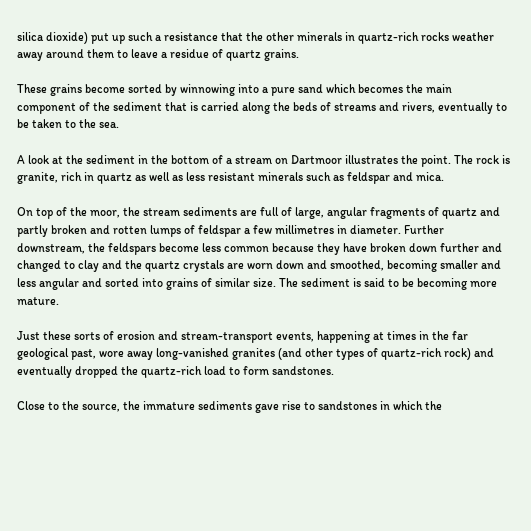silica dioxide) put up such a resistance that the other minerals in quartz-rich rocks weather away around them to leave a residue of quartz grains.

These grains become sorted by winnowing into a pure sand which becomes the main component of the sediment that is carried along the beds of streams and rivers, eventually to be taken to the sea.

A look at the sediment in the bottom of a stream on Dartmoor illustrates the point. The rock is granite, rich in quartz as well as less resistant minerals such as feldspar and mica.

On top of the moor, the stream sediments are full of large, angular fragments of quartz and partly broken and rotten lumps of feldspar a few millimetres in diameter. Further downstream, the feldspars become less common because they have broken down further and changed to clay and the quartz crystals are worn down and smoothed, becoming smaller and less angular and sorted into grains of similar size. The sediment is said to be becoming more mature.

Just these sorts of erosion and stream-transport events, happening at times in the far geological past, wore away long-vanished granites (and other types of quartz-rich rock) and eventually dropped the quartz-rich load to form sandstones.

Close to the source, the immature sediments gave rise to sandstones in which the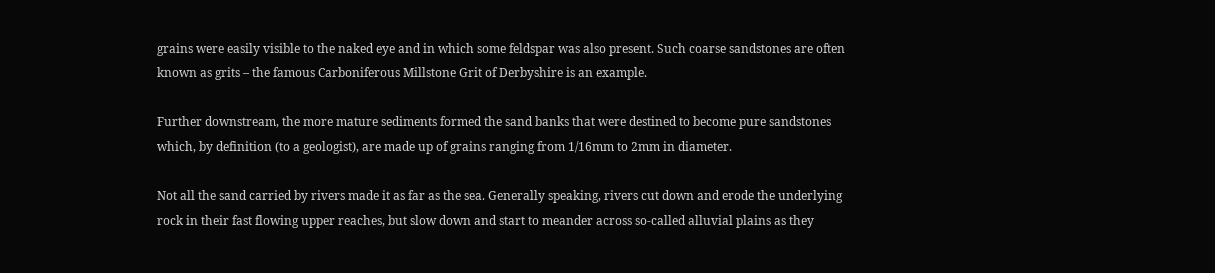grains were easily visible to the naked eye and in which some feldspar was also present. Such coarse sandstones are often known as grits – the famous Carboniferous Millstone Grit of Derbyshire is an example.

Further downstream, the more mature sediments formed the sand banks that were destined to become pure sandstones which, by definition (to a geologist), are made up of grains ranging from 1/16mm to 2mm in diameter.

Not all the sand carried by rivers made it as far as the sea. Generally speaking, rivers cut down and erode the underlying rock in their fast flowing upper reaches, but slow down and start to meander across so-called alluvial plains as they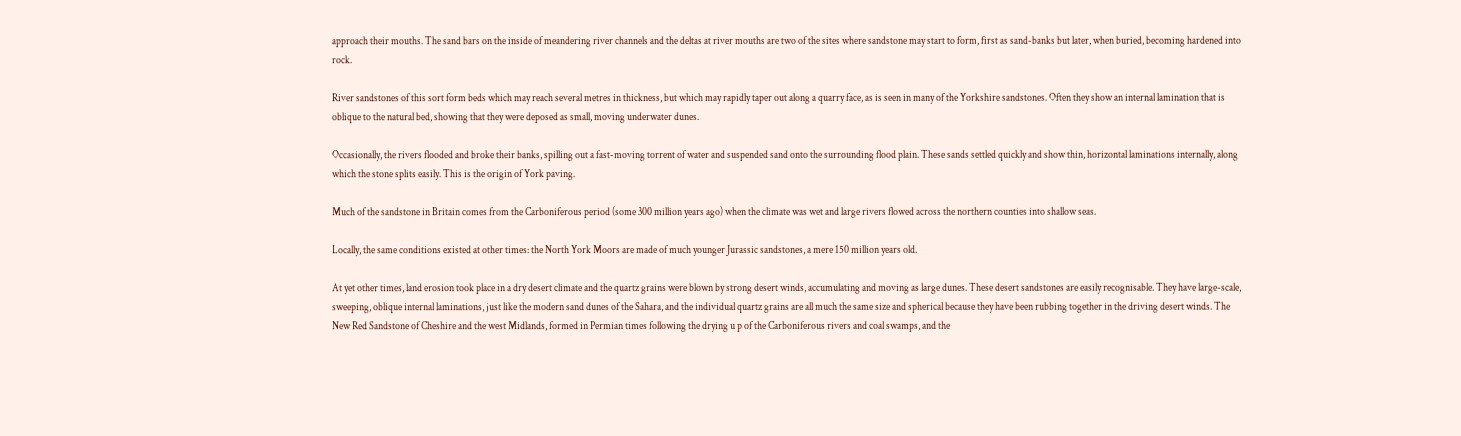approach their mouths. The sand bars on the inside of meandering river channels and the deltas at river mouths are two of the sites where sandstone may start to form, first as sand-banks but later, when buried, becoming hardened into rock.

River sandstones of this sort form beds which may reach several metres in thickness, but which may rapidly taper out along a quarry face, as is seen in many of the Yorkshire sandstones. Often they show an internal lamination that is oblique to the natural bed, showing that they were deposed as small, moving underwater dunes.

Occasionally, the rivers flooded and broke their banks, spilling out a fast-moving torrent of water and suspended sand onto the surrounding flood plain. These sands settled quickly and show thin, horizontal laminations internally, along which the stone splits easily. This is the origin of York paving.

Much of the sandstone in Britain comes from the Carboniferous period (some 300 million years ago) when the climate was wet and large rivers flowed across the northern counties into shallow seas.

Locally, the same conditions existed at other times: the North York Moors are made of much younger Jurassic sandstones, a mere 150 million years old.

At yet other times, land erosion took place in a dry desert climate and the quartz grains were blown by strong desert winds, accumulating and moving as large dunes. These desert sandstones are easily recognisable. They have large-scale, sweeping, oblique internal laminations, just like the modern sand dunes of the Sahara, and the individual quartz grains are all much the same size and spherical because they have been rubbing together in the driving desert winds. The New Red Sandstone of Cheshire and the west Midlands, formed in Permian times following the drying u p of the Carboniferous rivers and coal swamps, and the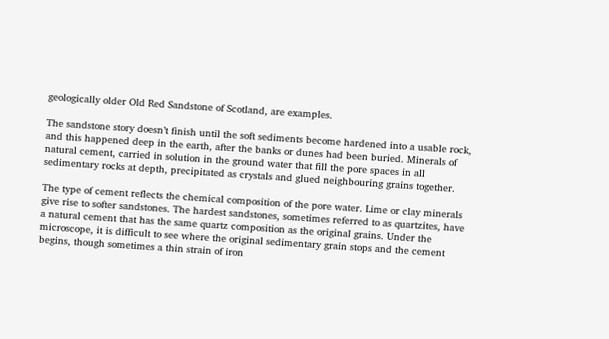geologically older Old Red Sandstone of Scotland, are examples.

The sandstone story doesn’t finish until the soft sediments become hardened into a usable rock, and this happened deep in the earth, after the banks or dunes had been buried. Minerals of natural cement, carried in solution in the ground water that fill the pore spaces in all sedimentary rocks at depth, precipitated as crystals and glued neighbouring grains together.

The type of cement reflects the chemical composition of the pore water. Lime or clay minerals give rise to softer sandstones. The hardest sandstones, sometimes referred to as quartzites, have a natural cement that has the same quartz composition as the original grains. Under the microscope, it is difficult to see where the original sedimentary grain stops and the cement begins, though sometimes a thin strain of iron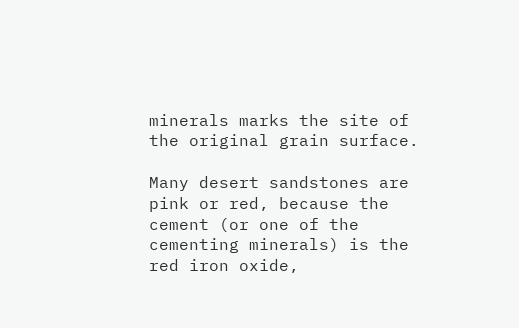minerals marks the site of the original grain surface.

Many desert sandstones are pink or red, because the cement (or one of the cementing minerals) is the red iron oxide,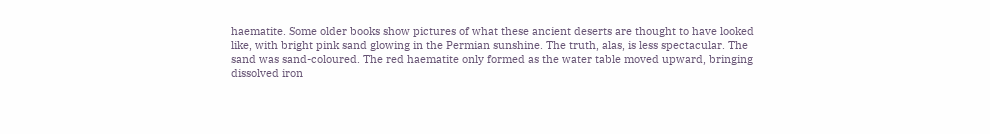haematite. Some older books show pictures of what these ancient deserts are thought to have looked like, with bright pink sand glowing in the Permian sunshine. The truth, alas, is less spectacular. The sand was sand-coloured. The red haematite only formed as the water table moved upward, bringing dissolved iron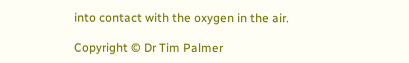into contact with the oxygen in the air.

Copyright © Dr Tim Palmer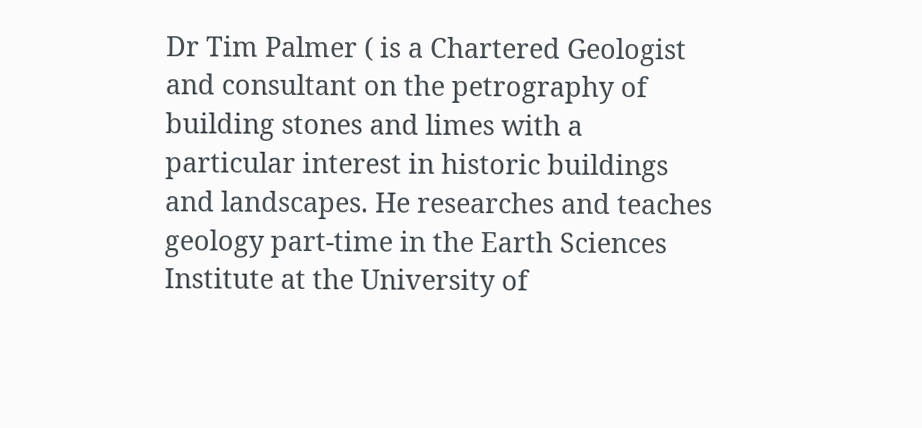Dr Tim Palmer ( is a Chartered Geologist and consultant on the petrography of building stones and limes with a particular interest in historic buildings and landscapes. He researches and teaches geology part-time in the Earth Sciences Institute at the University of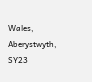Wales, Aberystwyth, SY23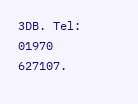3DB. Tel: 01970 627107.